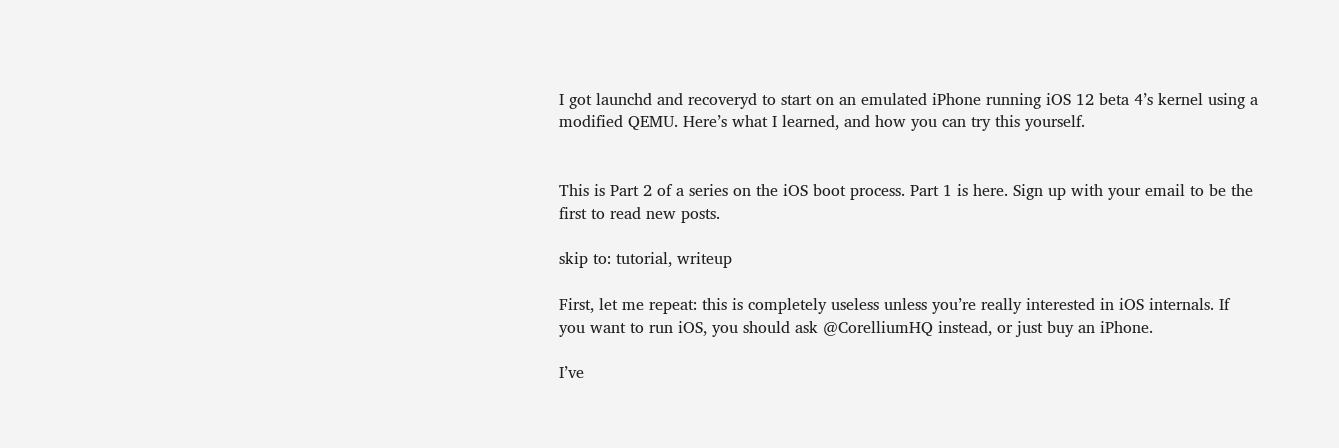I got launchd and recoveryd to start on an emulated iPhone running iOS 12 beta 4’s kernel using a modified QEMU. Here’s what I learned, and how you can try this yourself.


This is Part 2 of a series on the iOS boot process. Part 1 is here. Sign up with your email to be the first to read new posts.

skip to: tutorial, writeup

First, let me repeat: this is completely useless unless you’re really interested in iOS internals. If you want to run iOS, you should ask @CorelliumHQ instead, or just buy an iPhone.

I’ve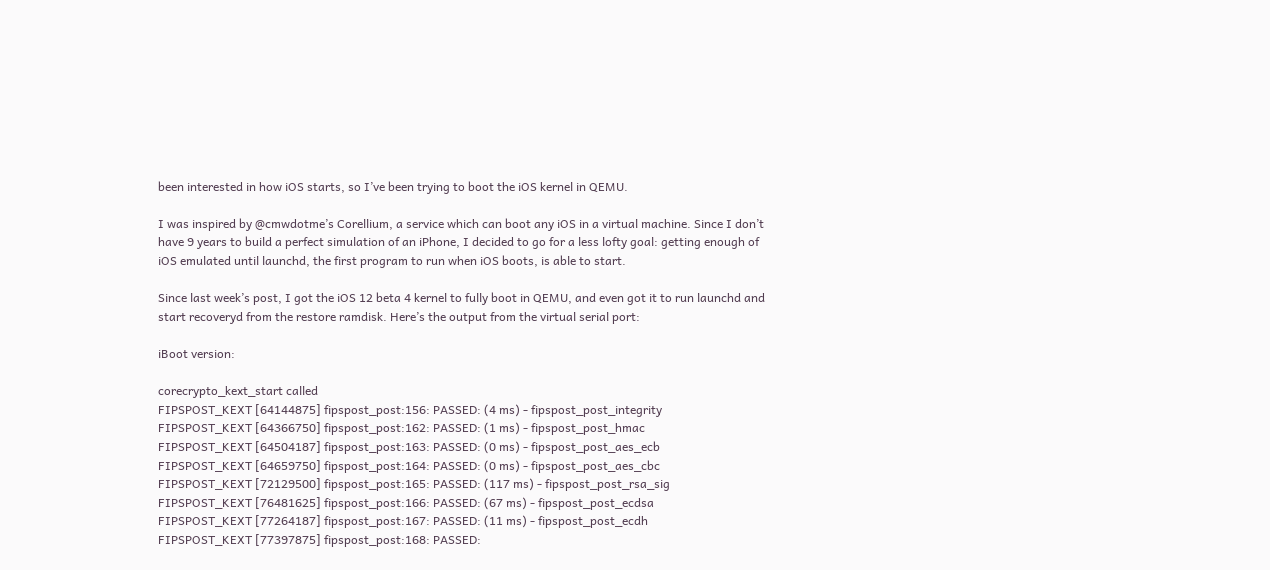been interested in how iOS starts, so I’ve been trying to boot the iOS kernel in QEMU.

I was inspired by @cmwdotme’s Corellium, a service which can boot any iOS in a virtual machine. Since I don’t have 9 years to build a perfect simulation of an iPhone, I decided to go for a less lofty goal: getting enough of iOS emulated until launchd, the first program to run when iOS boots, is able to start.

Since last week’s post, I got the iOS 12 beta 4 kernel to fully boot in QEMU, and even got it to run launchd and start recoveryd from the restore ramdisk. Here’s the output from the virtual serial port:

iBoot version:

corecrypto_kext_start called
FIPSPOST_KEXT [64144875] fipspost_post:156: PASSED: (4 ms) - fipspost_post_integrity
FIPSPOST_KEXT [64366750] fipspost_post:162: PASSED: (1 ms) - fipspost_post_hmac
FIPSPOST_KEXT [64504187] fipspost_post:163: PASSED: (0 ms) - fipspost_post_aes_ecb
FIPSPOST_KEXT [64659750] fipspost_post:164: PASSED: (0 ms) - fipspost_post_aes_cbc
FIPSPOST_KEXT [72129500] fipspost_post:165: PASSED: (117 ms) - fipspost_post_rsa_sig
FIPSPOST_KEXT [76481625] fipspost_post:166: PASSED: (67 ms) - fipspost_post_ecdsa
FIPSPOST_KEXT [77264187] fipspost_post:167: PASSED: (11 ms) - fipspost_post_ecdh
FIPSPOST_KEXT [77397875] fipspost_post:168: PASSED: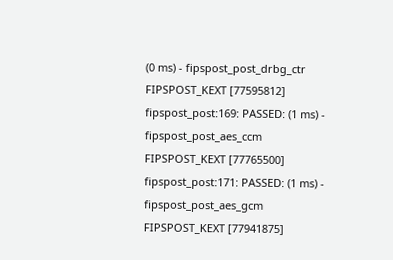(0 ms) - fipspost_post_drbg_ctr
FIPSPOST_KEXT [77595812] fipspost_post:169: PASSED: (1 ms) - fipspost_post_aes_ccm
FIPSPOST_KEXT [77765500] fipspost_post:171: PASSED: (1 ms) - fipspost_post_aes_gcm
FIPSPOST_KEXT [77941875]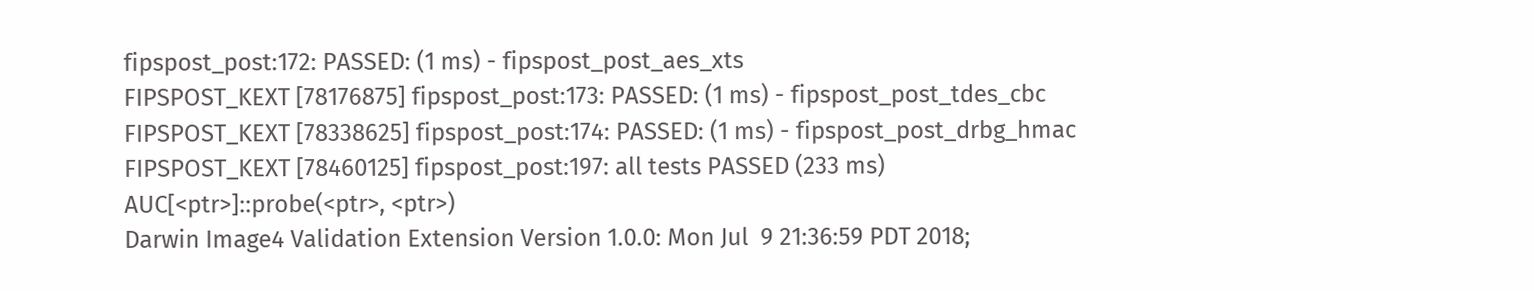fipspost_post:172: PASSED: (1 ms) - fipspost_post_aes_xts
FIPSPOST_KEXT [78176875] fipspost_post:173: PASSED: (1 ms) - fipspost_post_tdes_cbc
FIPSPOST_KEXT [78338625] fipspost_post:174: PASSED: (1 ms) - fipspost_post_drbg_hmac
FIPSPOST_KEXT [78460125] fipspost_post:197: all tests PASSED (233 ms)
AUC[<ptr>]::probe(<ptr>, <ptr>)
Darwin Image4 Validation Extension Version 1.0.0: Mon Jul  9 21:36:59 PDT 2018;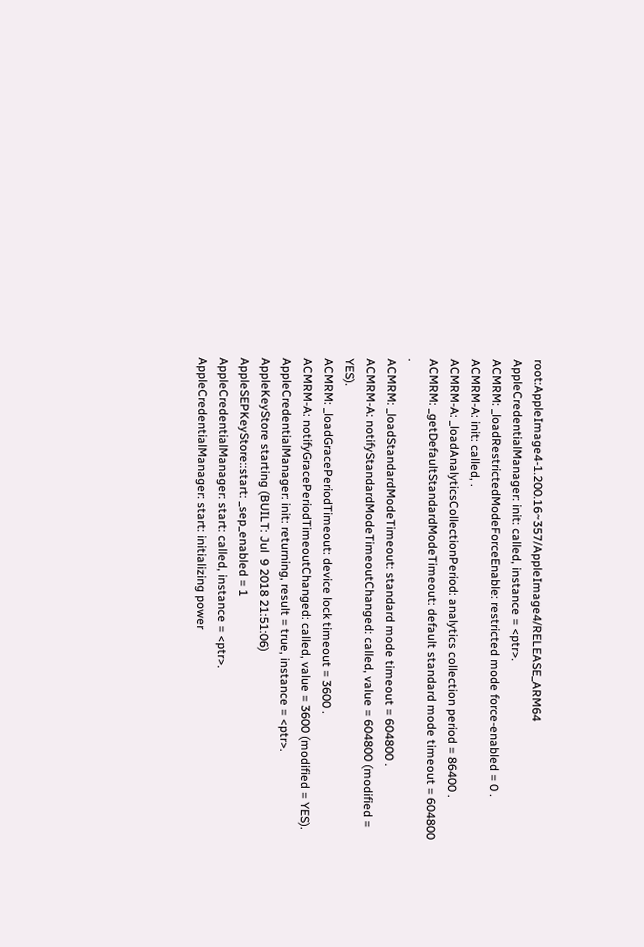root:AppleImage4-1.200.16~357/AppleImage4/RELEASE_ARM64
AppleCredentialManager: init: called, instance = <ptr>.
ACMRM: _loadRestrictedModeForceEnable: restricted mode force-enabled = 0 .
ACMRM-A: init: called, .
ACMRM-A: _loadAnalyticsCollectionPeriod: analytics collection period = 86400 .
ACMRM: _getDefaultStandardModeTimeout: default standard mode timeout = 604800 .
ACMRM: _loadStandardModeTimeout: standard mode timeout = 604800 .
ACMRM-A: notifyStandardModeTimeoutChanged: called, value = 604800 (modified = YES).
ACMRM: _loadGracePeriodTimeout: device lock timeout = 3600 .
ACMRM-A: notifyGracePeriodTimeoutChanged: called, value = 3600 (modified = YES).
AppleCredentialManager: init: returning, result = true, instance = <ptr>.
AppleKeyStore starting (BUILT: Jul  9 2018 21:51:06)
AppleSEPKeyStore::start: _sep_enabled = 1
AppleCredentialManager: start: called, instance = <ptr>.
AppleCredentialManager: start: initializing power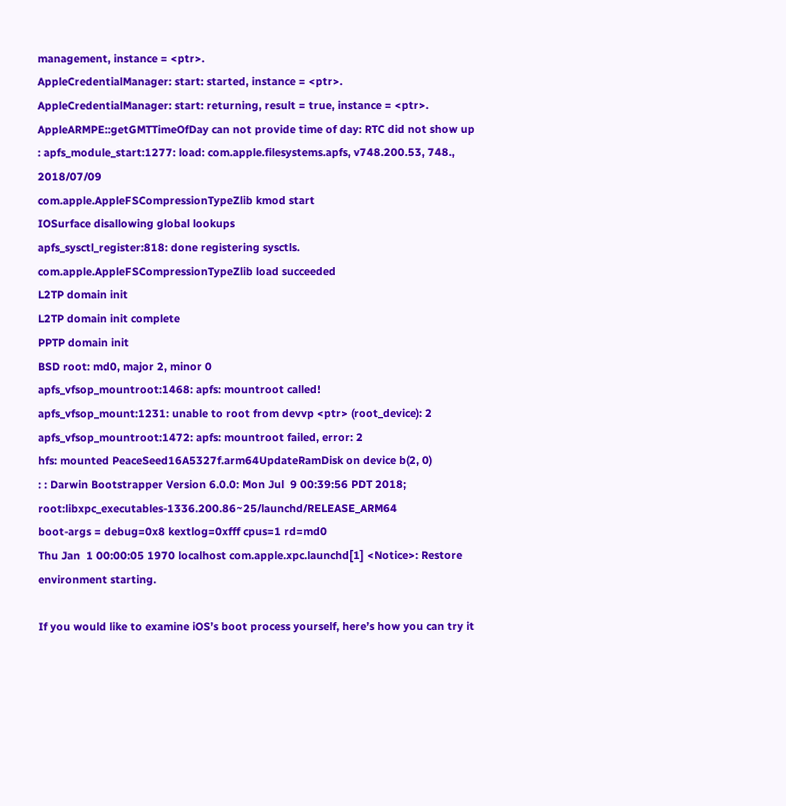management, instance = <ptr>.
AppleCredentialManager: start: started, instance = <ptr>.
AppleCredentialManager: start: returning, result = true, instance = <ptr>.
AppleARMPE::getGMTTimeOfDay can not provide time of day: RTC did not show up
: apfs_module_start:1277: load: com.apple.filesystems.apfs, v748.200.53, 748., 2018/07/09
com.apple.AppleFSCompressionTypeZlib kmod start
IOSurface disallowing global lookups
apfs_sysctl_register:818: done registering sysctls.
com.apple.AppleFSCompressionTypeZlib load succeeded
L2TP domain init
L2TP domain init complete
PPTP domain init
BSD root: md0, major 2, minor 0
apfs_vfsop_mountroot:1468: apfs: mountroot called!
apfs_vfsop_mount:1231: unable to root from devvp <ptr> (root_device): 2
apfs_vfsop_mountroot:1472: apfs: mountroot failed, error: 2
hfs: mounted PeaceSeed16A5327f.arm64UpdateRamDisk on device b(2, 0)
: : Darwin Bootstrapper Version 6.0.0: Mon Jul  9 00:39:56 PDT 2018; root:libxpc_executables-1336.200.86~25/launchd/RELEASE_ARM64
boot-args = debug=0x8 kextlog=0xfff cpus=1 rd=md0
Thu Jan  1 00:00:05 1970 localhost com.apple.xpc.launchd[1] <Notice>: Restore environment starting.

If you would like to examine iOS’s boot process yourself, here’s how you can try it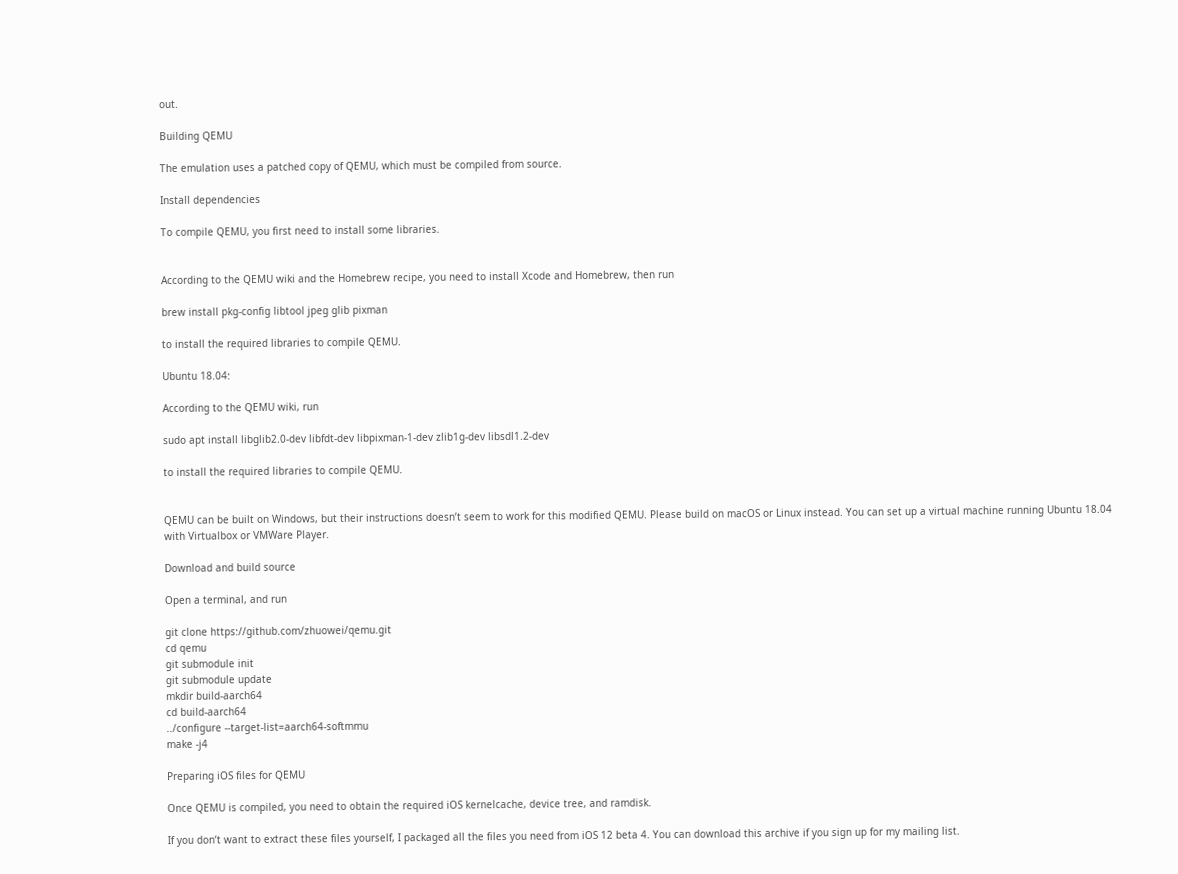out.

Building QEMU

The emulation uses a patched copy of QEMU, which must be compiled from source.

Install dependencies

To compile QEMU, you first need to install some libraries.


According to the QEMU wiki and the Homebrew recipe, you need to install Xcode and Homebrew, then run

brew install pkg-config libtool jpeg glib pixman

to install the required libraries to compile QEMU.

Ubuntu 18.04:

According to the QEMU wiki, run

sudo apt install libglib2.0-dev libfdt-dev libpixman-1-dev zlib1g-dev libsdl1.2-dev

to install the required libraries to compile QEMU.


QEMU can be built on Windows, but their instructions doesn’t seem to work for this modified QEMU. Please build on macOS or Linux instead. You can set up a virtual machine running Ubuntu 18.04 with Virtualbox or VMWare Player.

Download and build source

Open a terminal, and run

git clone https://github.com/zhuowei/qemu.git
cd qemu
git submodule init
git submodule update
mkdir build-aarch64
cd build-aarch64
../configure --target-list=aarch64-softmmu
make -j4

Preparing iOS files for QEMU

Once QEMU is compiled, you need to obtain the required iOS kernelcache, device tree, and ramdisk.

If you don’t want to extract these files yourself, I packaged all the files you need from iOS 12 beta 4. You can download this archive if you sign up for my mailing list.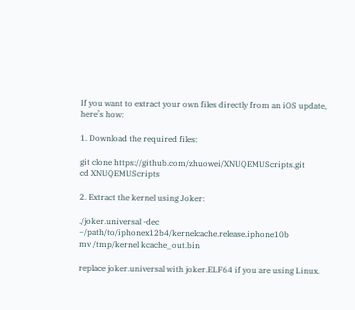If you want to extract your own files directly from an iOS update, here’s how:

1. Download the required files:

git clone https://github.com/zhuowei/XNUQEMUScripts.git
cd XNUQEMUScripts

2. Extract the kernel using Joker:

./joker.universal -dec ~/path/to/iphonex12b4/kernelcache.release.iphone10b
mv /tmp/kernel kcache_out.bin

replace joker.universal with joker.ELF64 if you are using Linux.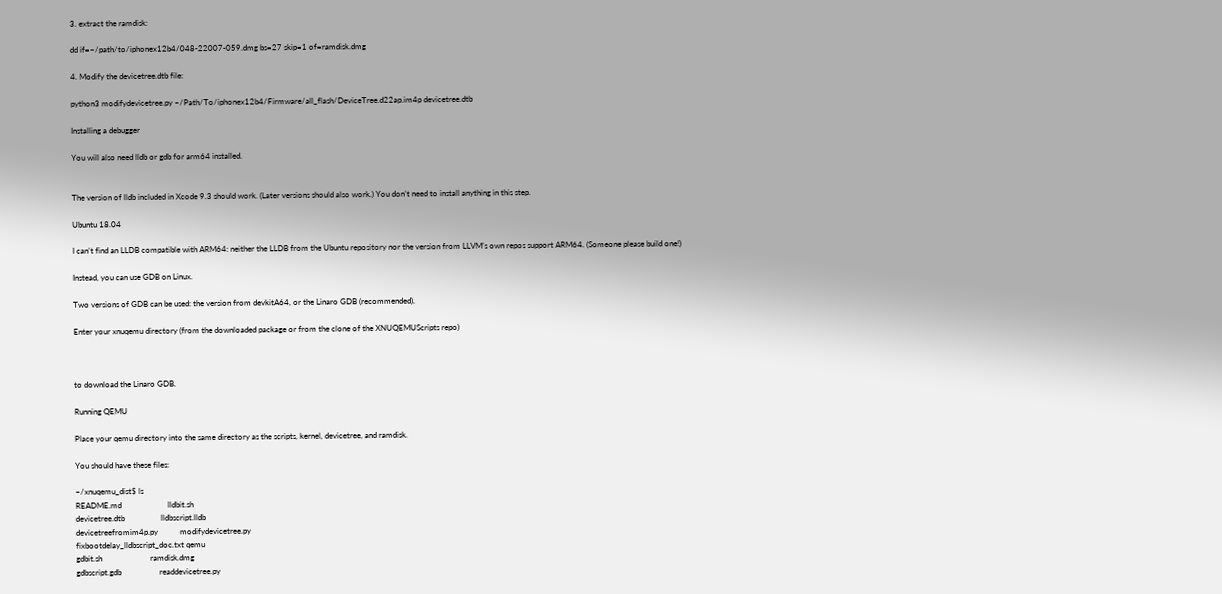3. extract the ramdisk:

dd if=~/path/to/iphonex12b4/048-22007-059.dmg bs=27 skip=1 of=ramdisk.dmg

4. Modify the devicetree.dtb file:

python3 modifydevicetree.py ~/Path/To/iphonex12b4/Firmware/all_flash/DeviceTree.d22ap.im4p devicetree.dtb

Installing a debugger

You will also need lldb or gdb for arm64 installed.


The version of lldb included in Xcode 9.3 should work. (Later versions should also work.) You don’t need to install anything in this step.

Ubuntu 18.04

I can’t find an LLDB compatible with ARM64: neither the LLDB from the Ubuntu repository nor the version from LLVM’s own repos support ARM64. (Someone please build one!)

Instead, you can use GDB on Linux.

Two versions of GDB can be used: the version from devkitA64, or the Linaro GDB (recommended).

Enter your xnuqemu directory (from the downloaded package or from the clone of the XNUQEMUScripts repo)



to download the Linaro GDB.

Running QEMU

Place your qemu directory into the same directory as the scripts, kernel, devicetree, and ramdisk.

You should have these files:

~/xnuqemu_dist$ ls
README.md                       lldbit.sh
devicetree.dtb                  lldbscript.lldb
devicetreefromim4p.py           modifydevicetree.py
fixbootdelay_lldbscript_doc.txt qemu
gdbit.sh                        ramdisk.dmg
gdbscript.gdb                   readdevicetree.py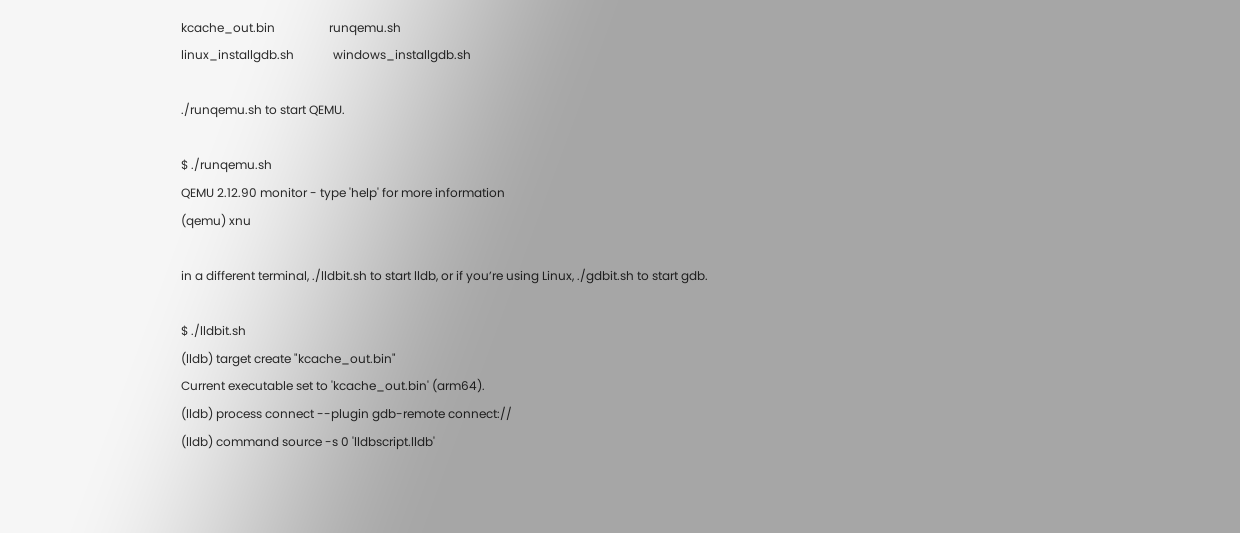kcache_out.bin                  runqemu.sh
linux_installgdb.sh             windows_installgdb.sh

./runqemu.sh to start QEMU.

$ ./runqemu.sh
QEMU 2.12.90 monitor - type 'help' for more information
(qemu) xnu

in a different terminal, ./lldbit.sh to start lldb, or if you’re using Linux, ./gdbit.sh to start gdb.

$ ./lldbit.sh
(lldb) target create "kcache_out.bin"
Current executable set to 'kcache_out.bin' (arm64).
(lldb) process connect --plugin gdb-remote connect://
(lldb) command source -s 0 'lldbscript.lldb'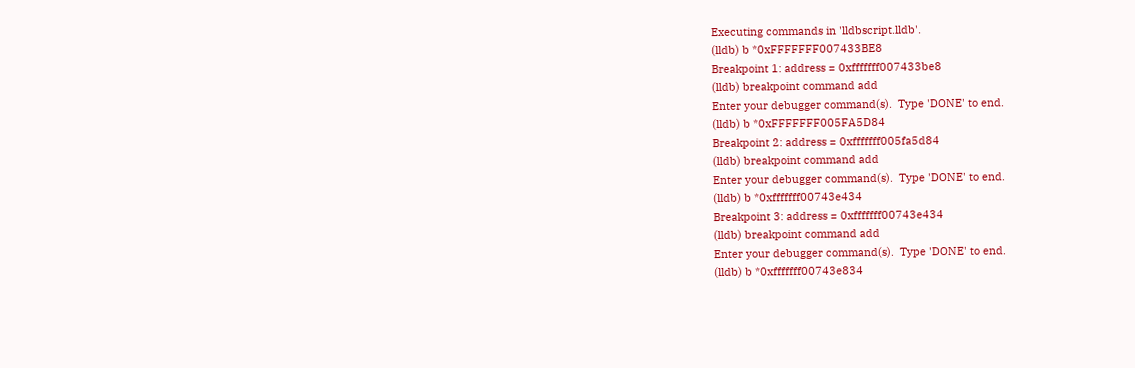Executing commands in 'lldbscript.lldb'.
(lldb) b *0xFFFFFFF007433BE8
Breakpoint 1: address = 0xfffffff007433be8
(lldb) breakpoint command add
Enter your debugger command(s).  Type 'DONE' to end.
(lldb) b *0xFFFFFFF005FA5D84
Breakpoint 2: address = 0xfffffff005fa5d84
(lldb) breakpoint command add
Enter your debugger command(s).  Type 'DONE' to end.
(lldb) b *0xfffffff00743e434
Breakpoint 3: address = 0xfffffff00743e434
(lldb) breakpoint command add
Enter your debugger command(s).  Type 'DONE' to end.
(lldb) b *0xfffffff00743e834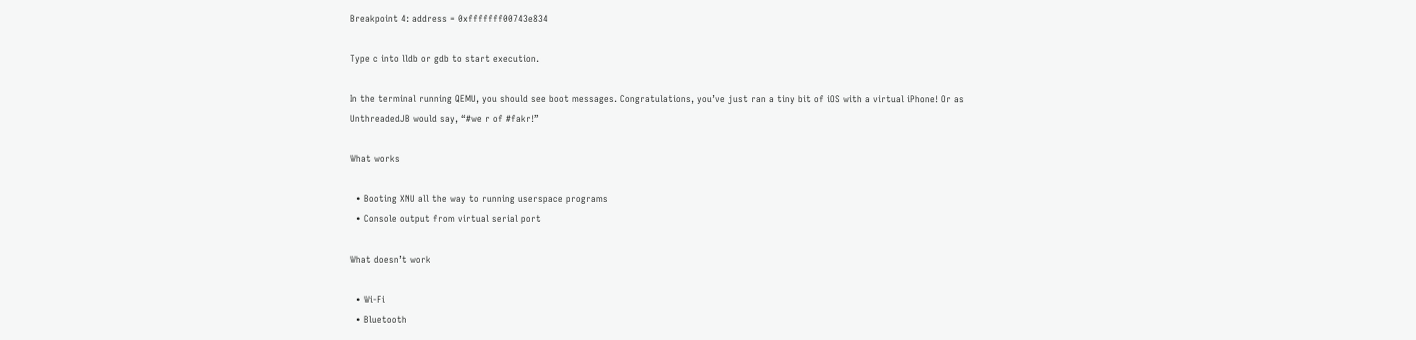Breakpoint 4: address = 0xfffffff00743e834

Type c into lldb or gdb to start execution.

In the terminal running QEMU, you should see boot messages. Congratulations, you’ve just ran a tiny bit of iOS with a virtual iPhone! Or as UnthreadedJB would say, “#we r of #fakr!”

What works

  • Booting XNU all the way to running userspace programs
  • Console output from virtual serial port

What doesn’t work

  • Wi-Fi
  • Bluetooth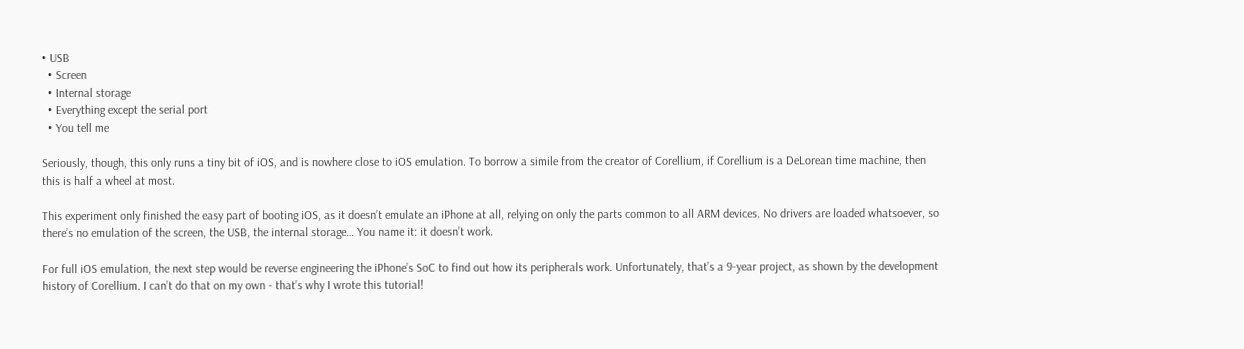• USB
  • Screen
  • Internal storage
  • Everything except the serial port
  • You tell me

Seriously, though, this only runs a tiny bit of iOS, and is nowhere close to iOS emulation. To borrow a simile from the creator of Corellium, if Corellium is a DeLorean time machine, then this is half a wheel at most.

This experiment only finished the easy part of booting iOS, as it doesn’t emulate an iPhone at all, relying on only the parts common to all ARM devices. No drivers are loaded whatsoever, so there’s no emulation of the screen, the USB, the internal storage… You name it: it doesn’t work.

For full iOS emulation, the next step would be reverse engineering the iPhone’s SoC to find out how its peripherals work. Unfortunately, that’s a 9-year project, as shown by the development history of Corellium. I can’t do that on my own - that’s why I wrote this tutorial!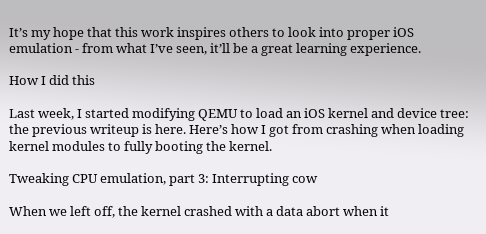It’s my hope that this work inspires others to look into proper iOS emulation - from what I’ve seen, it’ll be a great learning experience.

How I did this

Last week, I started modifying QEMU to load an iOS kernel and device tree: the previous writeup is here. Here’s how I got from crashing when loading kernel modules to fully booting the kernel.

Tweaking CPU emulation, part 3: Interrupting cow

When we left off, the kernel crashed with a data abort when it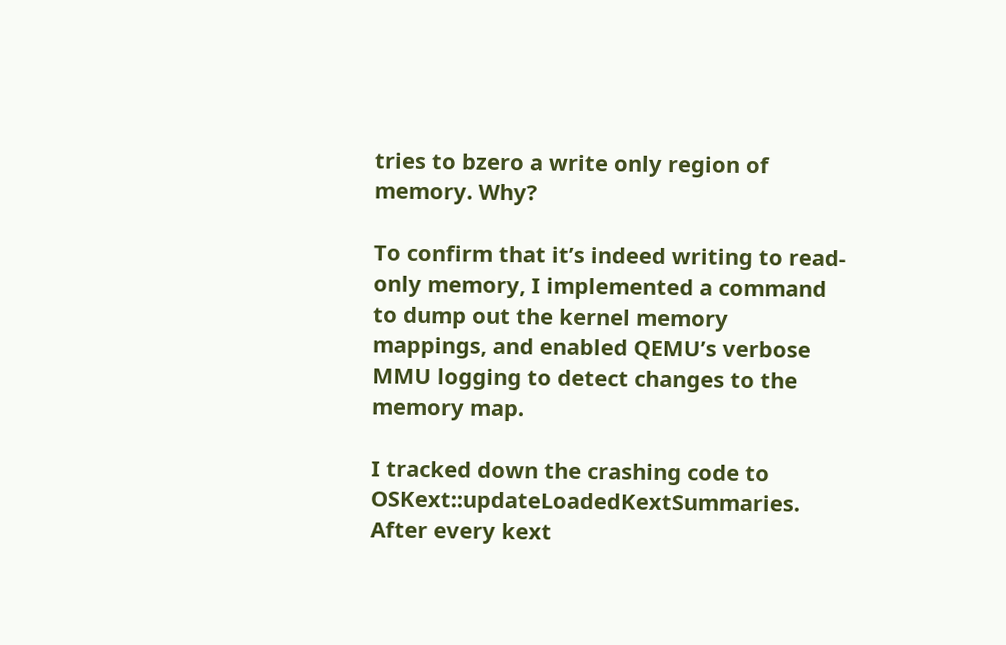tries to bzero a write only region of memory. Why?

To confirm that it’s indeed writing to read-only memory, I implemented a command to dump out the kernel memory mappings, and enabled QEMU’s verbose MMU logging to detect changes to the memory map.

I tracked down the crashing code to OSKext::updateLoadedKextSummaries. After every kext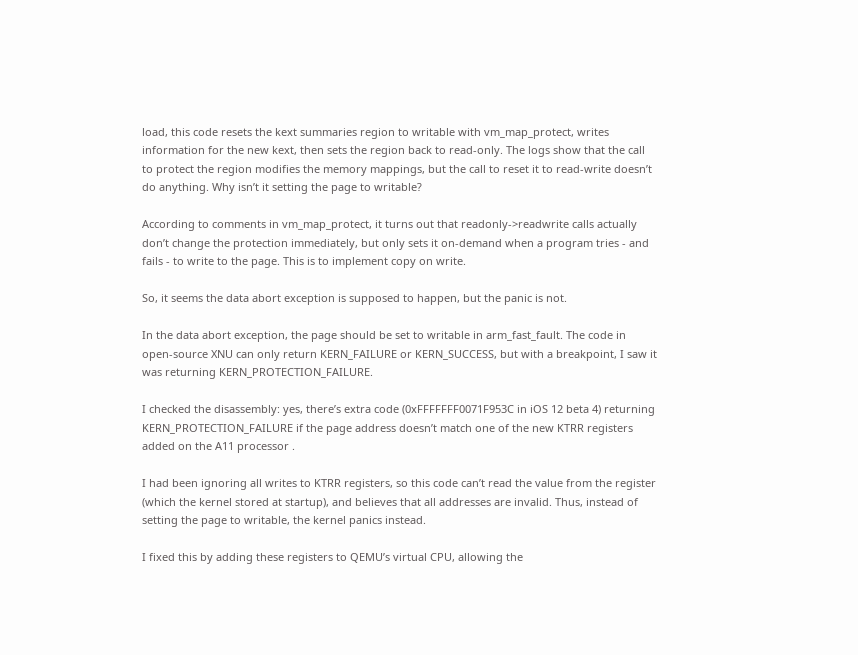load, this code resets the kext summaries region to writable with vm_map_protect, writes information for the new kext, then sets the region back to read-only. The logs show that the call to protect the region modifies the memory mappings, but the call to reset it to read-write doesn’t do anything. Why isn’t it setting the page to writable?

According to comments in vm_map_protect, it turns out that readonly->readwrite calls actually don’t change the protection immediately, but only sets it on-demand when a program tries - and fails - to write to the page. This is to implement copy on write.

So, it seems the data abort exception is supposed to happen, but the panic is not.

In the data abort exception, the page should be set to writable in arm_fast_fault. The code in open-source XNU can only return KERN_FAILURE or KERN_SUCCESS, but with a breakpoint, I saw it was returning KERN_PROTECTION_FAILURE.

I checked the disassembly: yes, there’s extra code (0xFFFFFFF0071F953C in iOS 12 beta 4) returning KERN_PROTECTION_FAILURE if the page address doesn’t match one of the new KTRR registers added on the A11 processor .

I had been ignoring all writes to KTRR registers, so this code can’t read the value from the register (which the kernel stored at startup), and believes that all addresses are invalid. Thus, instead of setting the page to writable, the kernel panics instead.

I fixed this by adding these registers to QEMU’s virtual CPU, allowing the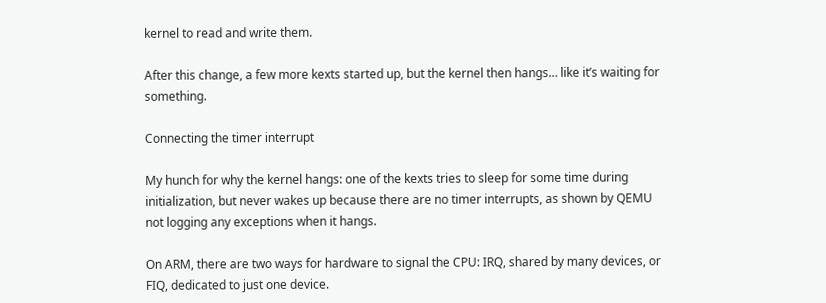kernel to read and write them.

After this change, a few more kexts started up, but the kernel then hangs… like it’s waiting for something.

Connecting the timer interrupt

My hunch for why the kernel hangs: one of the kexts tries to sleep for some time during initialization, but never wakes up because there are no timer interrupts, as shown by QEMU not logging any exceptions when it hangs.

On ARM, there are two ways for hardware to signal the CPU: IRQ, shared by many devices, or FIQ, dedicated to just one device.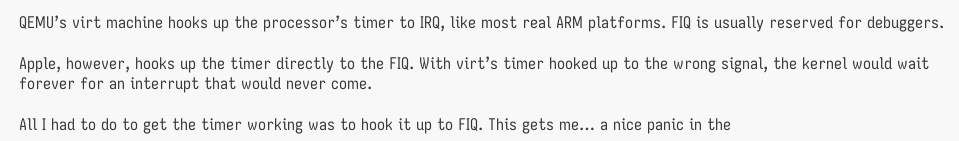QEMU’s virt machine hooks up the processor’s timer to IRQ, like most real ARM platforms. FIQ is usually reserved for debuggers.

Apple, however, hooks up the timer directly to the FIQ. With virt’s timer hooked up to the wrong signal, the kernel would wait forever for an interrupt that would never come.

All I had to do to get the timer working was to hook it up to FIQ. This gets me… a nice panic in the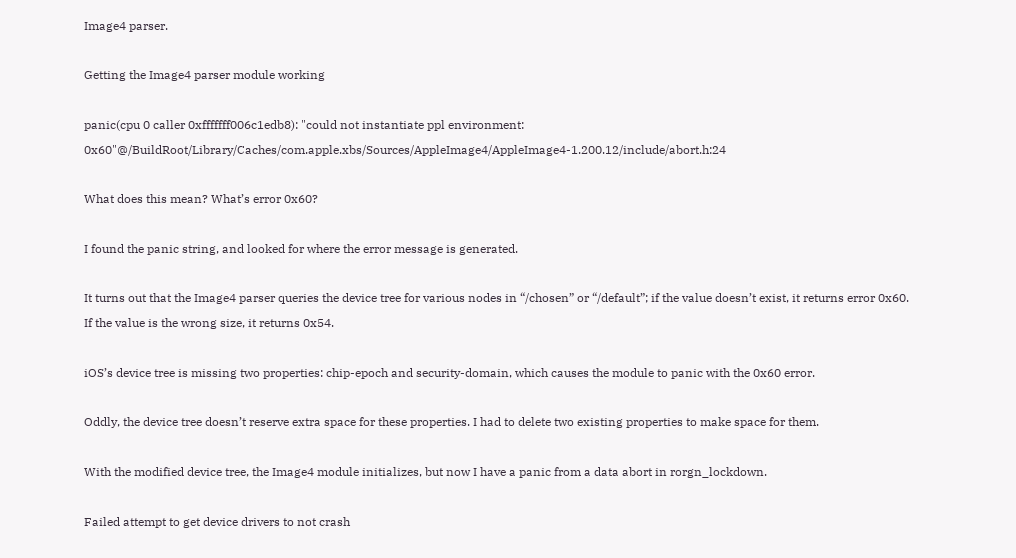Image4 parser.

Getting the Image4 parser module working

panic(cpu 0 caller 0xfffffff006c1edb8): "could not instantiate ppl environment: 0x60"@/BuildRoot/Library/Caches/com.apple.xbs/Sources/AppleImage4/AppleImage4-1.200.12/include/abort.h:24

What does this mean? What’s error 0x60?

I found the panic string, and looked for where the error message is generated.

It turns out that the Image4 parser queries the device tree for various nodes in “/chosen” or “/default”; if the value doesn’t exist, it returns error 0x60. If the value is the wrong size, it returns 0x54.

iOS’s device tree is missing two properties: chip-epoch and security-domain, which causes the module to panic with the 0x60 error.

Oddly, the device tree doesn’t reserve extra space for these properties. I had to delete two existing properties to make space for them.

With the modified device tree, the Image4 module initializes, but now I have a panic from a data abort in rorgn_lockdown.

Failed attempt to get device drivers to not crash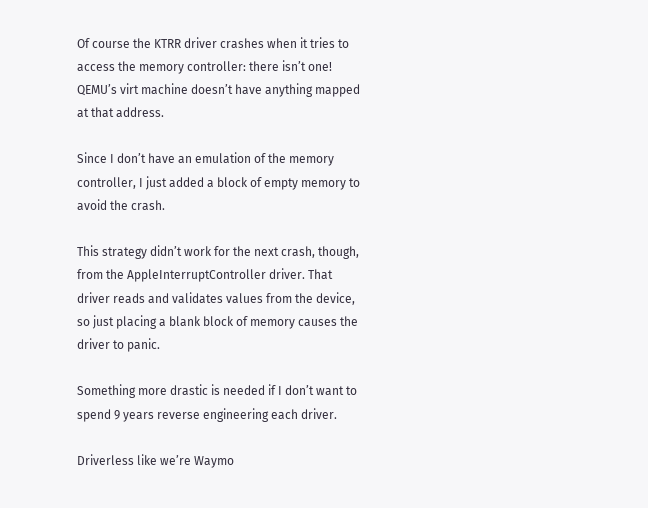Of course the KTRR driver crashes when it tries to access the memory controller: there isn’t one! QEMU’s virt machine doesn’t have anything mapped at that address.

Since I don’t have an emulation of the memory controller, I just added a block of empty memory to avoid the crash.

This strategy didn’t work for the next crash, though, from the AppleInterruptController driver. That driver reads and validates values from the device, so just placing a blank block of memory causes the driver to panic.

Something more drastic is needed if I don’t want to spend 9 years reverse engineering each driver.

Driverless like we’re Waymo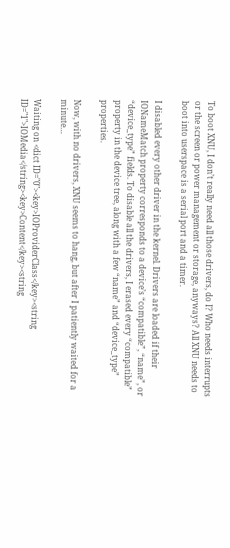To boot XNU, I don’t really need all those drivers, do I? Who needs interrupts or the screen or power management or storage, anyways? All XNU needs to boot into userspace is a serial port and a timer.

I disabled every other driver in the kernel. Drivers are loaded if their IONameMatch property corresponds to a device’s “compatible”, “name”, or “device_type” fields. To disable all the drivers, I erased every “compatible” property in the device tree, along with a few “name” and “device_type” properties.

Now, with no drivers, XNU seems to hang, but after I patiently waited for a minute…

Waiting on <dict ID="0"><key>IOProviderClass</key><string ID="1">IOMedia</string><key>Content</key><string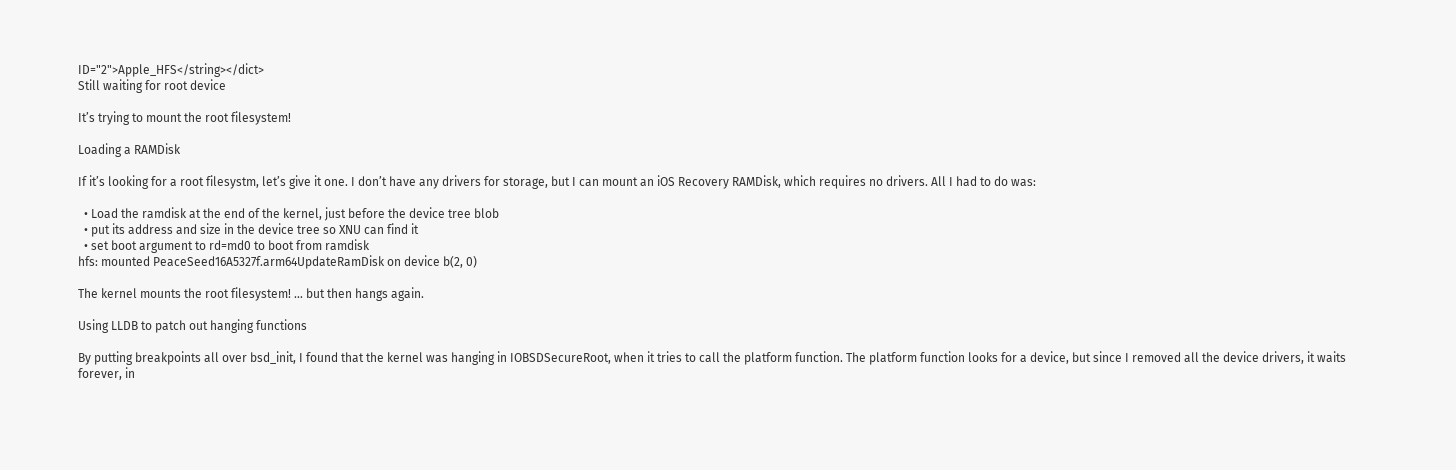ID="2">Apple_HFS</string></dict>
Still waiting for root device

It’s trying to mount the root filesystem!

Loading a RAMDisk

If it’s looking for a root filesystm, let’s give it one. I don’t have any drivers for storage, but I can mount an iOS Recovery RAMDisk, which requires no drivers. All I had to do was:

  • Load the ramdisk at the end of the kernel, just before the device tree blob
  • put its address and size in the device tree so XNU can find it
  • set boot argument to rd=md0 to boot from ramdisk
hfs: mounted PeaceSeed16A5327f.arm64UpdateRamDisk on device b(2, 0)

The kernel mounts the root filesystem! … but then hangs again.

Using LLDB to patch out hanging functions

By putting breakpoints all over bsd_init, I found that the kernel was hanging in IOBSDSecureRoot, when it tries to call the platform function. The platform function looks for a device, but since I removed all the device drivers, it waits forever, in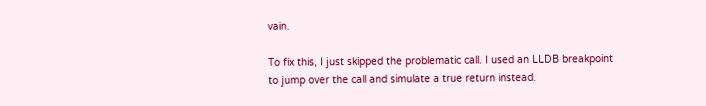vain.

To fix this, I just skipped the problematic call. I used an LLDB breakpoint to jump over the call and simulate a true return instead.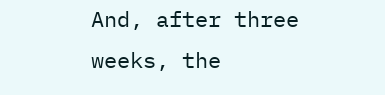And, after three weeks, the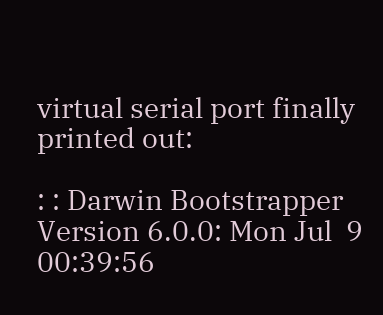virtual serial port finally printed out:

: : Darwin Bootstrapper Version 6.0.0: Mon Jul  9 00:39:56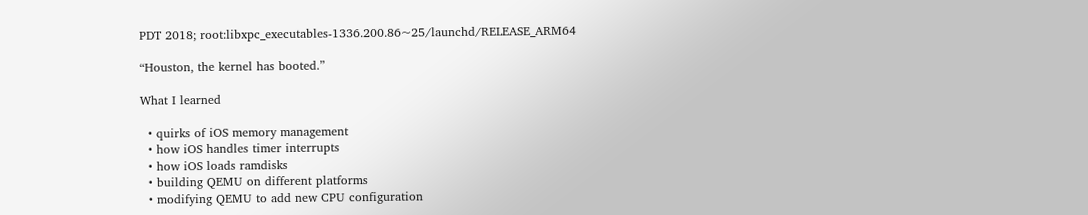PDT 2018; root:libxpc_executables-1336.200.86~25/launchd/RELEASE_ARM64

“Houston, the kernel has booted.”

What I learned

  • quirks of iOS memory management
  • how iOS handles timer interrupts
  • how iOS loads ramdisks
  • building QEMU on different platforms
  • modifying QEMU to add new CPU configuration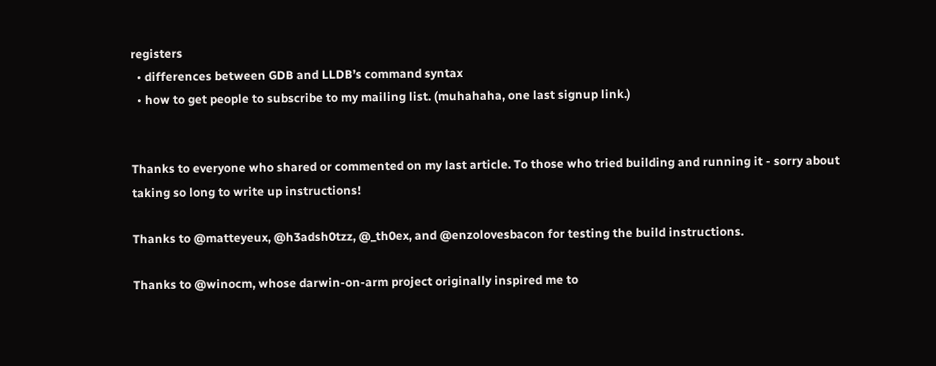registers
  • differences between GDB and LLDB’s command syntax
  • how to get people to subscribe to my mailing list. (muhahaha, one last signup link.)


Thanks to everyone who shared or commented on my last article. To those who tried building and running it - sorry about taking so long to write up instructions!

Thanks to @matteyeux, @h3adsh0tzz, @_th0ex, and @enzolovesbacon for testing the build instructions.

Thanks to @winocm, whose darwin-on-arm project originally inspired me to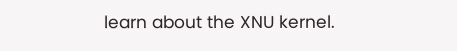learn about the XNU kernel.